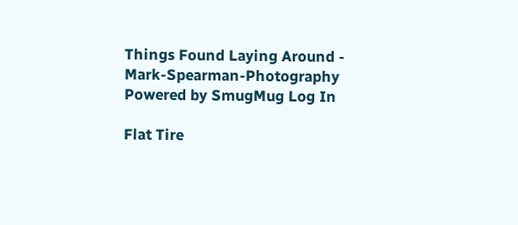Things Found Laying Around - Mark-Spearman-Photography
Powered by SmugMug Log In

Flat Tire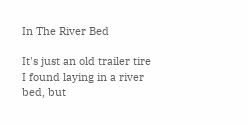In The River Bed

It's just an old trailer tire I found laying in a river bed, but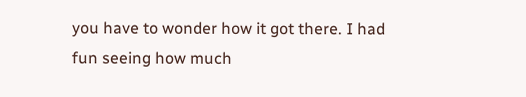you have to wonder how it got there. I had fun seeing how much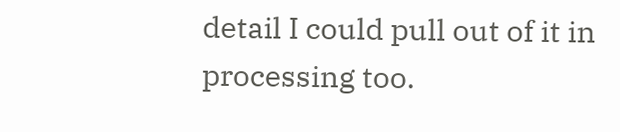detail I could pull out of it in processing too.